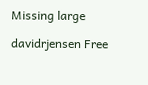Missing large

davidrjensen Free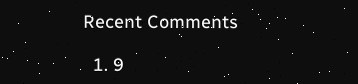Recent Comments

  1. 9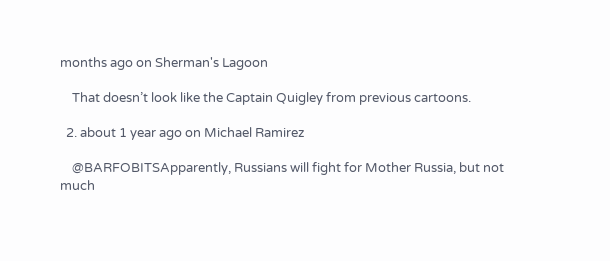months ago on Sherman's Lagoon

    That doesn’t look like the Captain Quigley from previous cartoons.

  2. about 1 year ago on Michael Ramirez

    @BARFOBITSApparently, Russians will fight for Mother Russia, but not much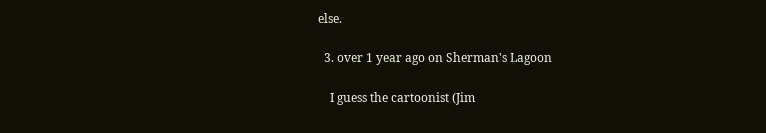else.

  3. over 1 year ago on Sherman's Lagoon

    I guess the cartoonist (Jim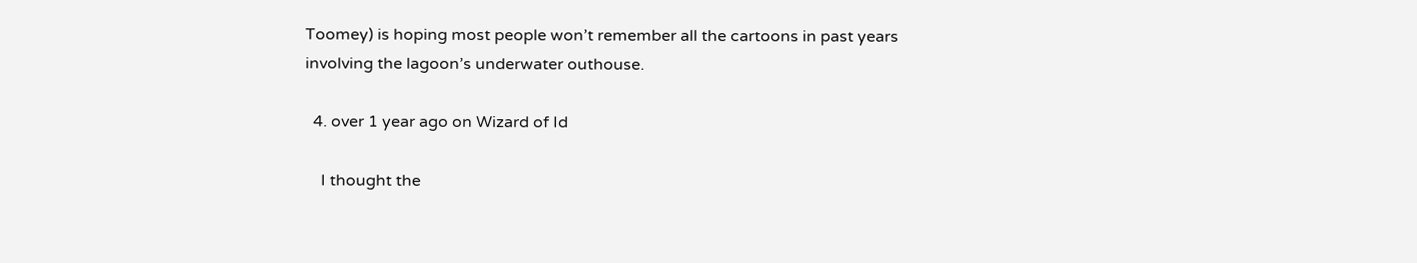Toomey) is hoping most people won’t remember all the cartoons in past years involving the lagoon’s underwater outhouse.

  4. over 1 year ago on Wizard of Id

    I thought the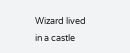Wizard lived in a castle